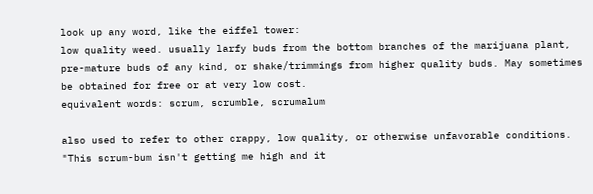look up any word, like the eiffel tower:
low quality weed. usually larfy buds from the bottom branches of the marijuana plant, pre-mature buds of any kind, or shake/trimmings from higher quality buds. May sometimes be obtained for free or at very low cost.
equivalent words: scrum, scrumble, scrumalum

also used to refer to other crappy, low quality, or otherwise unfavorable conditions.
"This scrum-bum isn't getting me high and it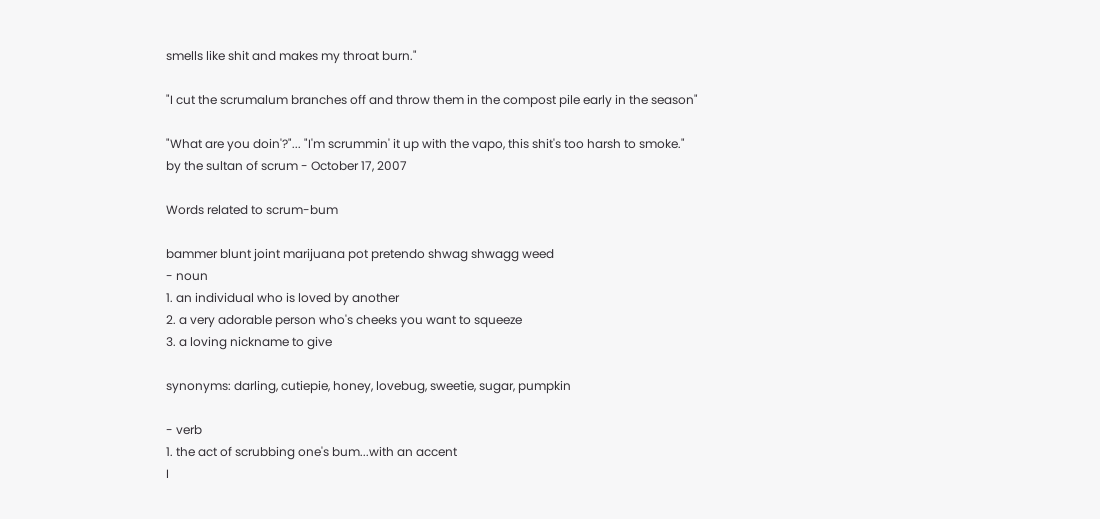smells like shit and makes my throat burn."

"I cut the scrumalum branches off and throw them in the compost pile early in the season"

"What are you doin'?"... "I'm scrummin' it up with the vapo, this shit's too harsh to smoke."
by the sultan of scrum - October 17, 2007

Words related to scrum-bum

bammer blunt joint marijuana pot pretendo shwag shwagg weed
- noun
1. an individual who is loved by another
2. a very adorable person who's cheeks you want to squeeze
3. a loving nickname to give

synonyms: darling, cutiepie, honey, lovebug, sweetie, sugar, pumpkin

- verb
1. the act of scrubbing one's bum...with an accent
I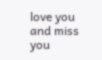love you and miss you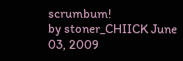scrumbum!
by stoner_CHIICK June 03, 2009